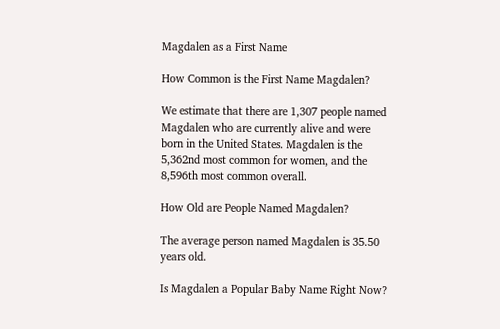Magdalen as a First Name

How Common is the First Name Magdalen?

We estimate that there are 1,307 people named Magdalen who are currently alive and were born in the United States. Magdalen is the 5,362nd most common for women, and the 8,596th most common overall.

How Old are People Named Magdalen?

The average person named Magdalen is 35.50 years old.

Is Magdalen a Popular Baby Name Right Now?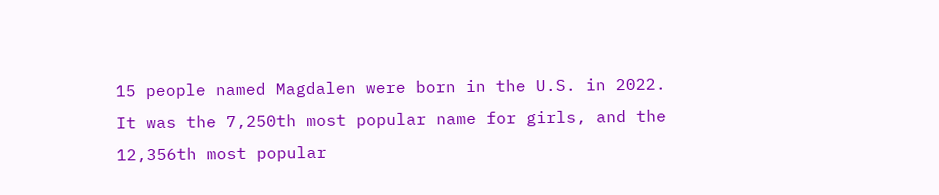15 people named Magdalen were born in the U.S. in 2022. It was the 7,250th most popular name for girls, and the 12,356th most popular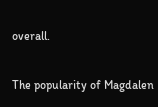overall.

The popularity of Magdalen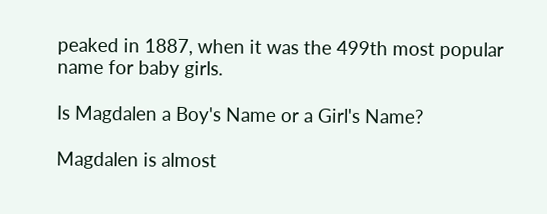peaked in 1887, when it was the 499th most popular name for baby girls.

Is Magdalen a Boy's Name or a Girl's Name?

Magdalen is almost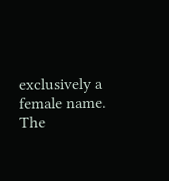exclusively a female name. The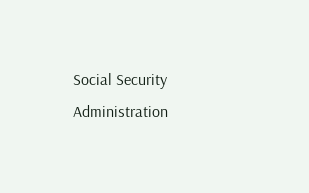Social Security Administration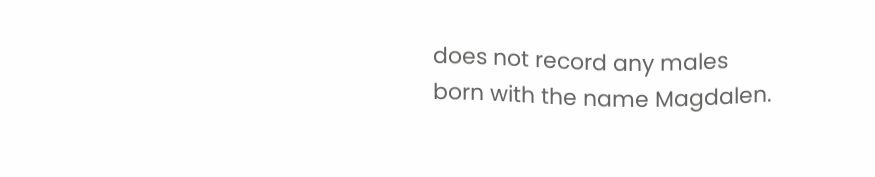does not record any males born with the name Magdalen.